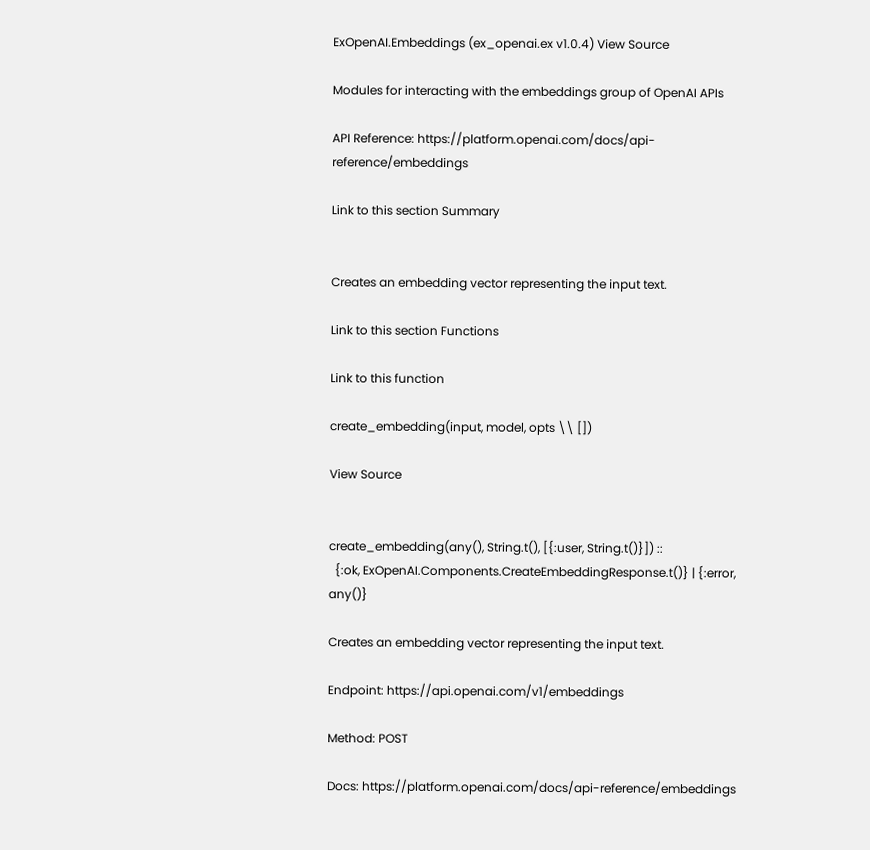ExOpenAI.Embeddings (ex_openai.ex v1.0.4) View Source

Modules for interacting with the embeddings group of OpenAI APIs

API Reference: https://platform.openai.com/docs/api-reference/embeddings

Link to this section Summary


Creates an embedding vector representing the input text.

Link to this section Functions

Link to this function

create_embedding(input, model, opts \\ [])

View Source


create_embedding(any(), String.t(), [{:user, String.t()}]) ::
  {:ok, ExOpenAI.Components.CreateEmbeddingResponse.t()} | {:error, any()}

Creates an embedding vector representing the input text.

Endpoint: https://api.openai.com/v1/embeddings

Method: POST

Docs: https://platform.openai.com/docs/api-reference/embeddings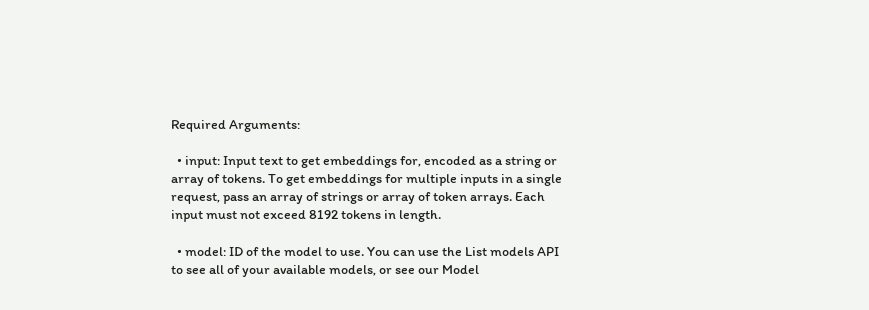Required Arguments:

  • input: Input text to get embeddings for, encoded as a string or array of tokens. To get embeddings for multiple inputs in a single request, pass an array of strings or array of token arrays. Each input must not exceed 8192 tokens in length.

  • model: ID of the model to use. You can use the List models API to see all of your available models, or see our Model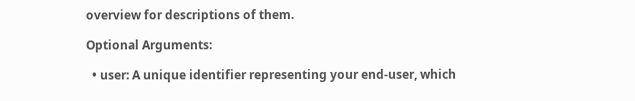overview for descriptions of them.

Optional Arguments:

  • user: A unique identifier representing your end-user, which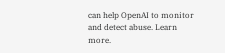can help OpenAI to monitor and detect abuse. Learn more.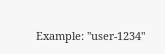Example: "user-1234"